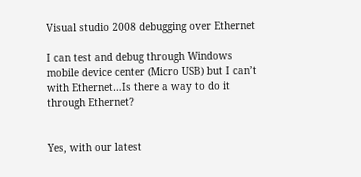Visual studio 2008 debugging over Ethernet

I can test and debug through Windows mobile device center (Micro USB) but I can’t with Ethernet…Is there a way to do it through Ethernet?


Yes, with our latest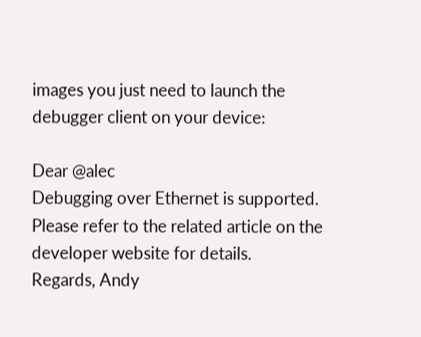images you just need to launch the debugger client on your device:

Dear @alec
Debugging over Ethernet is supported.
Please refer to the related article on the developer website for details.
Regards, Andy